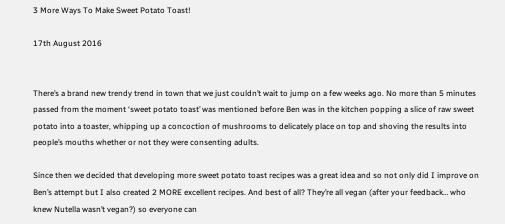3 More Ways To Make Sweet Potato Toast!

17th August 2016


There’s a brand new trendy trend in town that we just couldn’t wait to jump on a few weeks ago. No more than 5 minutes passed from the moment ‘sweet potato toast’ was mentioned before Ben was in the kitchen popping a slice of raw sweet potato into a toaster, whipping up a concoction of mushrooms to delicately place on top and shoving the results into people’s mouths whether or not they were consenting adults.

Since then we decided that developing more sweet potato toast recipes was a great idea and so not only did I improve on Ben’s attempt but I also created 2 MORE excellent recipes. And best of all? They’re all vegan (after your feedback… who knew Nutella wasn’t vegan?) so everyone can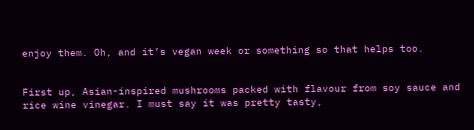enjoy them. Oh, and it’s vegan week or something so that helps too.


First up, Asian-inspired mushrooms packed with flavour from soy sauce and rice wine vinegar. I must say it was pretty tasty,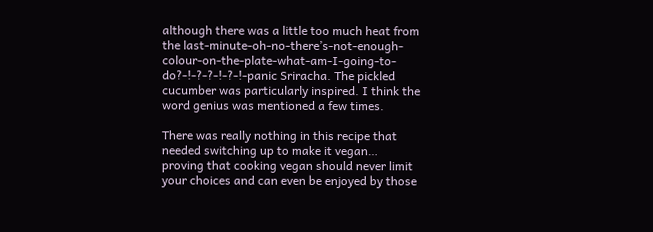although there was a little too much heat from the last-minute-oh-no-there’s-not-enough-colour-on-the-plate-what-am-I-going-to-do?-!-?-?-!-?-!-panic Sriracha. The pickled cucumber was particularly inspired. I think the word genius was mentioned a few times.

There was really nothing in this recipe that needed switching up to make it vegan… proving that cooking vegan should never limit your choices and can even be enjoyed by those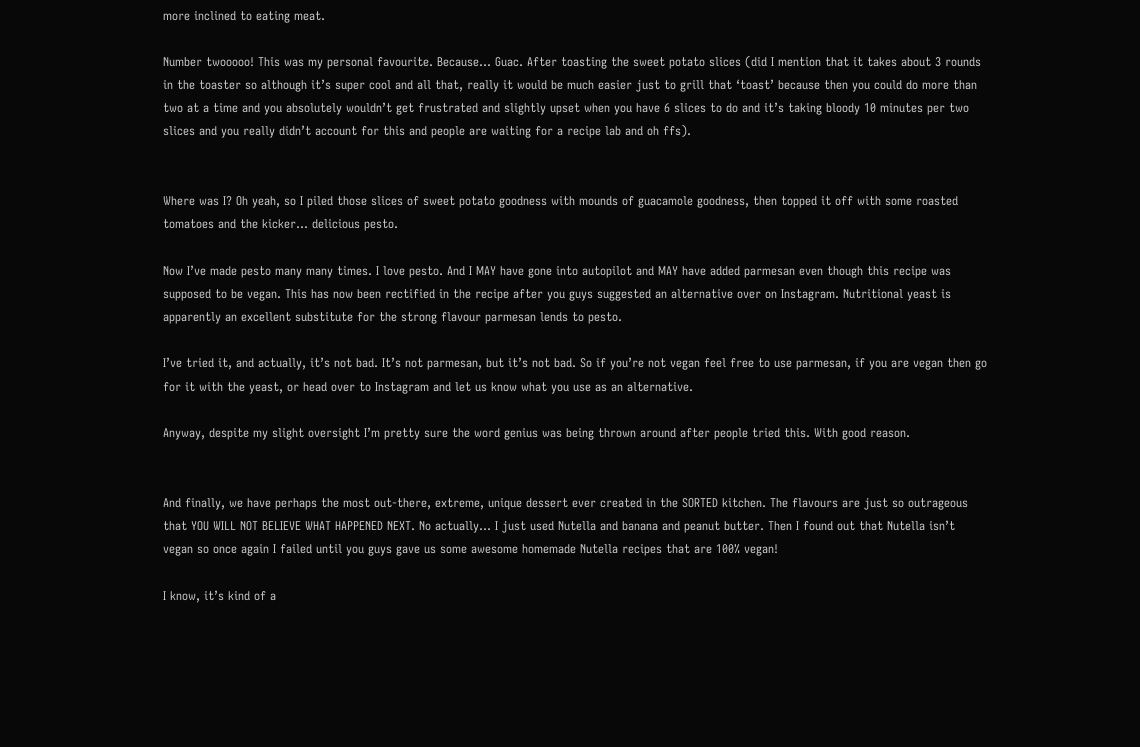more inclined to eating meat.

Number twooooo! This was my personal favourite. Because… Guac. After toasting the sweet potato slices (did I mention that it takes about 3 rounds in the toaster so although it’s super cool and all that, really it would be much easier just to grill that ‘toast’ because then you could do more than two at a time and you absolutely wouldn’t get frustrated and slightly upset when you have 6 slices to do and it’s taking bloody 10 minutes per two slices and you really didn’t account for this and people are waiting for a recipe lab and oh ffs).


Where was I? Oh yeah, so I piled those slices of sweet potato goodness with mounds of guacamole goodness, then topped it off with some roasted tomatoes and the kicker… delicious pesto.

Now I’ve made pesto many many times. I love pesto. And I MAY have gone into autopilot and MAY have added parmesan even though this recipe was supposed to be vegan. This has now been rectified in the recipe after you guys suggested an alternative over on Instagram. Nutritional yeast is apparently an excellent substitute for the strong flavour parmesan lends to pesto.

I’ve tried it, and actually, it’s not bad. It’s not parmesan, but it’s not bad. So if you’re not vegan feel free to use parmesan, if you are vegan then go for it with the yeast, or head over to Instagram and let us know what you use as an alternative.

Anyway, despite my slight oversight I’m pretty sure the word genius was being thrown around after people tried this. With good reason.


And finally, we have perhaps the most out-there, extreme, unique dessert ever created in the SORTED kitchen. The flavours are just so outrageous that YOU WILL NOT BELIEVE WHAT HAPPENED NEXT. No actually… I just used Nutella and banana and peanut butter. Then I found out that Nutella isn’t vegan so once again I failed until you guys gave us some awesome homemade Nutella recipes that are 100% vegan!

I know, it’s kind of a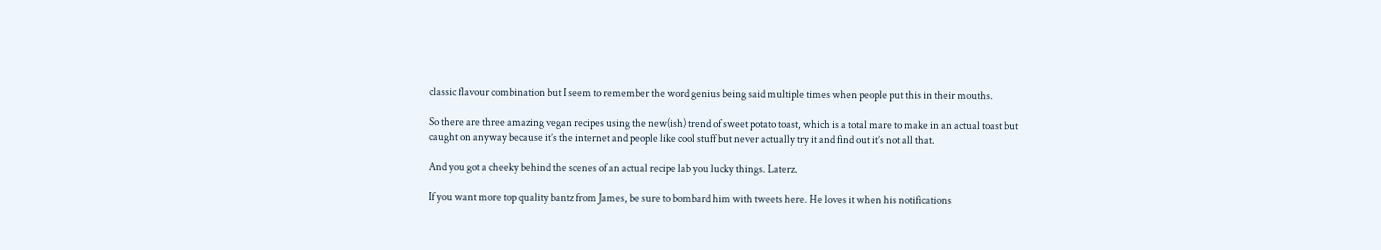classic flavour combination but I seem to remember the word genius being said multiple times when people put this in their mouths.

So there are three amazing vegan recipes using the new(ish) trend of sweet potato toast, which is a total mare to make in an actual toast but caught on anyway because it’s the internet and people like cool stuff but never actually try it and find out it’s not all that.

And you got a cheeky behind the scenes of an actual recipe lab you lucky things. Laterz.

If you want more top quality bantz from James, be sure to bombard him with tweets here. He loves it when his notifications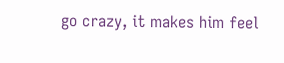go crazy, it makes him feel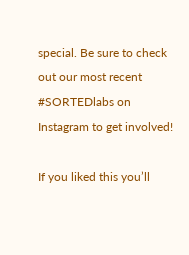special. Be sure to check out our most recent #SORTEDlabs on Instagram to get involved!

If you liked this you’ll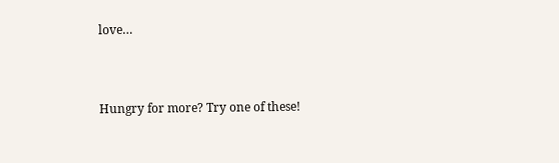love…



Hungry for more? Try one of these!